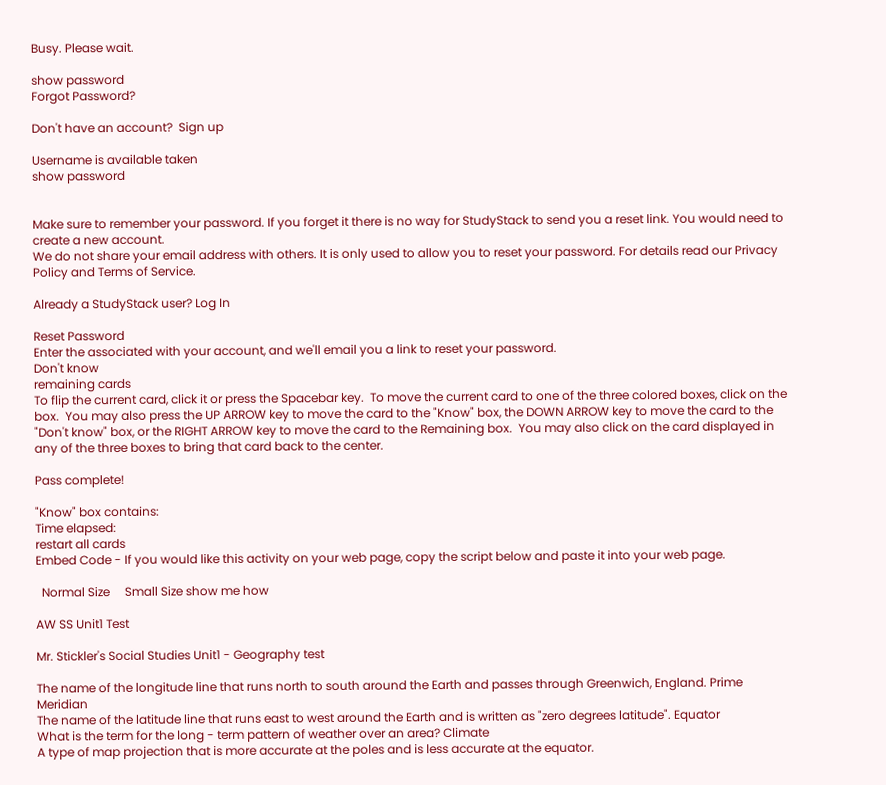Busy. Please wait.

show password
Forgot Password?

Don't have an account?  Sign up

Username is available taken
show password


Make sure to remember your password. If you forget it there is no way for StudyStack to send you a reset link. You would need to create a new account.
We do not share your email address with others. It is only used to allow you to reset your password. For details read our Privacy Policy and Terms of Service.

Already a StudyStack user? Log In

Reset Password
Enter the associated with your account, and we'll email you a link to reset your password.
Don't know
remaining cards
To flip the current card, click it or press the Spacebar key.  To move the current card to one of the three colored boxes, click on the box.  You may also press the UP ARROW key to move the card to the "Know" box, the DOWN ARROW key to move the card to the "Don't know" box, or the RIGHT ARROW key to move the card to the Remaining box.  You may also click on the card displayed in any of the three boxes to bring that card back to the center.

Pass complete!

"Know" box contains:
Time elapsed:
restart all cards
Embed Code - If you would like this activity on your web page, copy the script below and paste it into your web page.

  Normal Size     Small Size show me how

AW SS Unit1 Test

Mr. Stickler's Social Studies Unit1 - Geography test

The name of the longitude line that runs north to south around the Earth and passes through Greenwich, England. Prime Meridian
The name of the latitude line that runs east to west around the Earth and is written as "zero degrees latitude". Equator
What is the term for the long - term pattern of weather over an area? Climate
A type of map projection that is more accurate at the poles and is less accurate at the equator.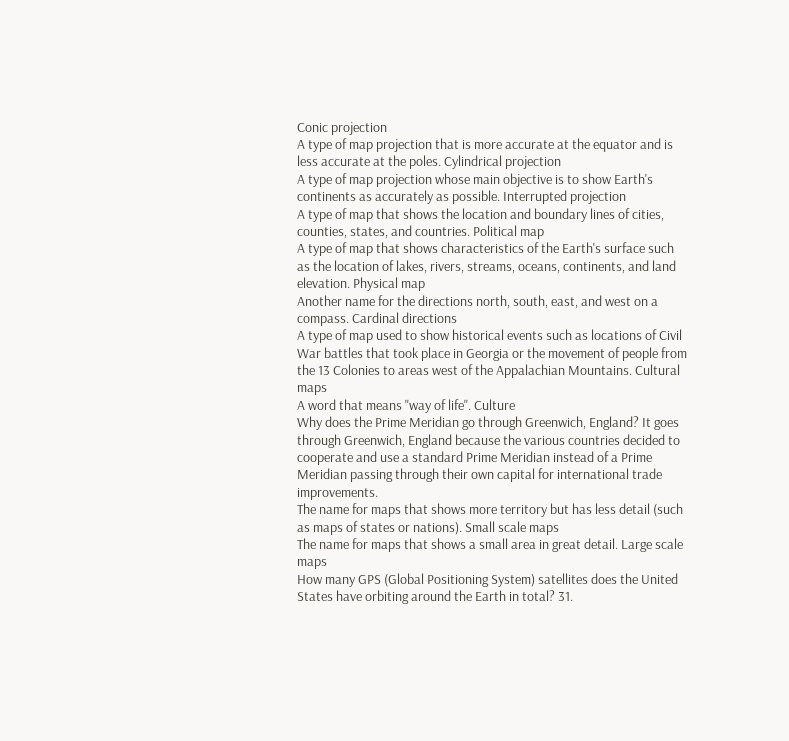Conic projection
A type of map projection that is more accurate at the equator and is less accurate at the poles. Cylindrical projection
A type of map projection whose main objective is to show Earth's continents as accurately as possible. Interrupted projection
A type of map that shows the location and boundary lines of cities, counties, states, and countries. Political map
A type of map that shows characteristics of the Earth's surface such as the location of lakes, rivers, streams, oceans, continents, and land elevation. Physical map
Another name for the directions north, south, east, and west on a compass. Cardinal directions
A type of map used to show historical events such as locations of Civil War battles that took place in Georgia or the movement of people from the 13 Colonies to areas west of the Appalachian Mountains. Cultural maps
A word that means "way of life". Culture
Why does the Prime Meridian go through Greenwich, England? It goes through Greenwich, England because the various countries decided to cooperate and use a standard Prime Meridian instead of a Prime Meridian passing through their own capital for international trade improvements.
The name for maps that shows more territory but has less detail (such as maps of states or nations). Small scale maps
The name for maps that shows a small area in great detail. Large scale maps
How many GPS (Global Positioning System) satellites does the United States have orbiting around the Earth in total? 31.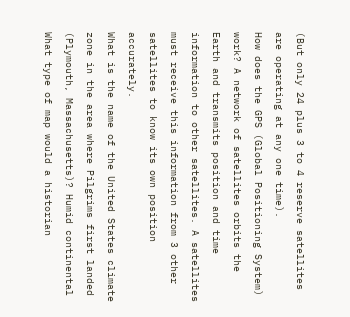(But only 24 plus 3 to 4 reserve satellites are operating at any one time).
How does the GPS (Global Positioning System) work? A network of satellites orbits the Earth and transmits position and time information to other satellites. A satellites must receive this information from 3 other satellites to know its own position accurately.
What is the name of the United States climate zone in the area where Pilgrims first landed (Plymouth, Massachusetts)? Humid continental
What type of map would a historian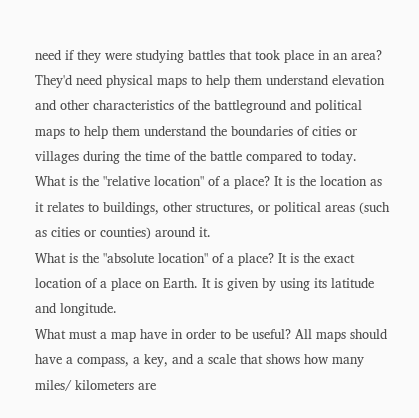need if they were studying battles that took place in an area? They'd need physical maps to help them understand elevation and other characteristics of the battleground and political maps to help them understand the boundaries of cities or villages during the time of the battle compared to today.
What is the "relative location" of a place? It is the location as it relates to buildings, other structures, or political areas (such as cities or counties) around it.
What is the "absolute location" of a place? It is the exact location of a place on Earth. It is given by using its latitude and longitude.
What must a map have in order to be useful? All maps should have a compass, a key, and a scale that shows how many miles/ kilometers are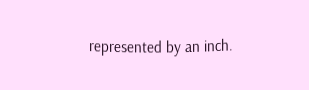represented by an inch.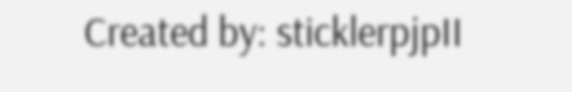Created by: sticklerpjpII